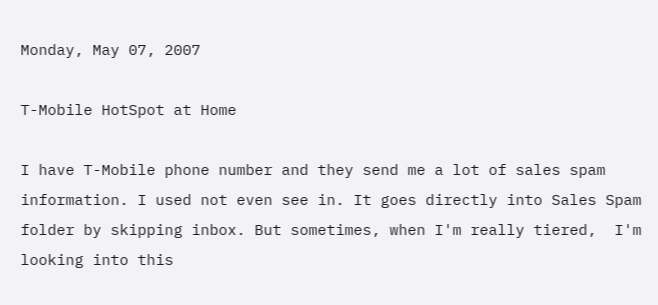Monday, May 07, 2007

T-Mobile HotSpot at Home

I have T-Mobile phone number and they send me a lot of sales spam information. I used not even see in. It goes directly into Sales Spam folder by skipping inbox. But sometimes, when I'm really tiered,  I'm looking into this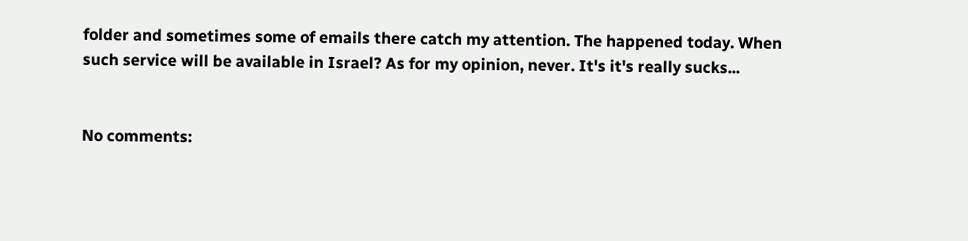folder and sometimes some of emails there catch my attention. The happened today. When such service will be available in Israel? As for my opinion, never. It's it's really sucks...


No comments: